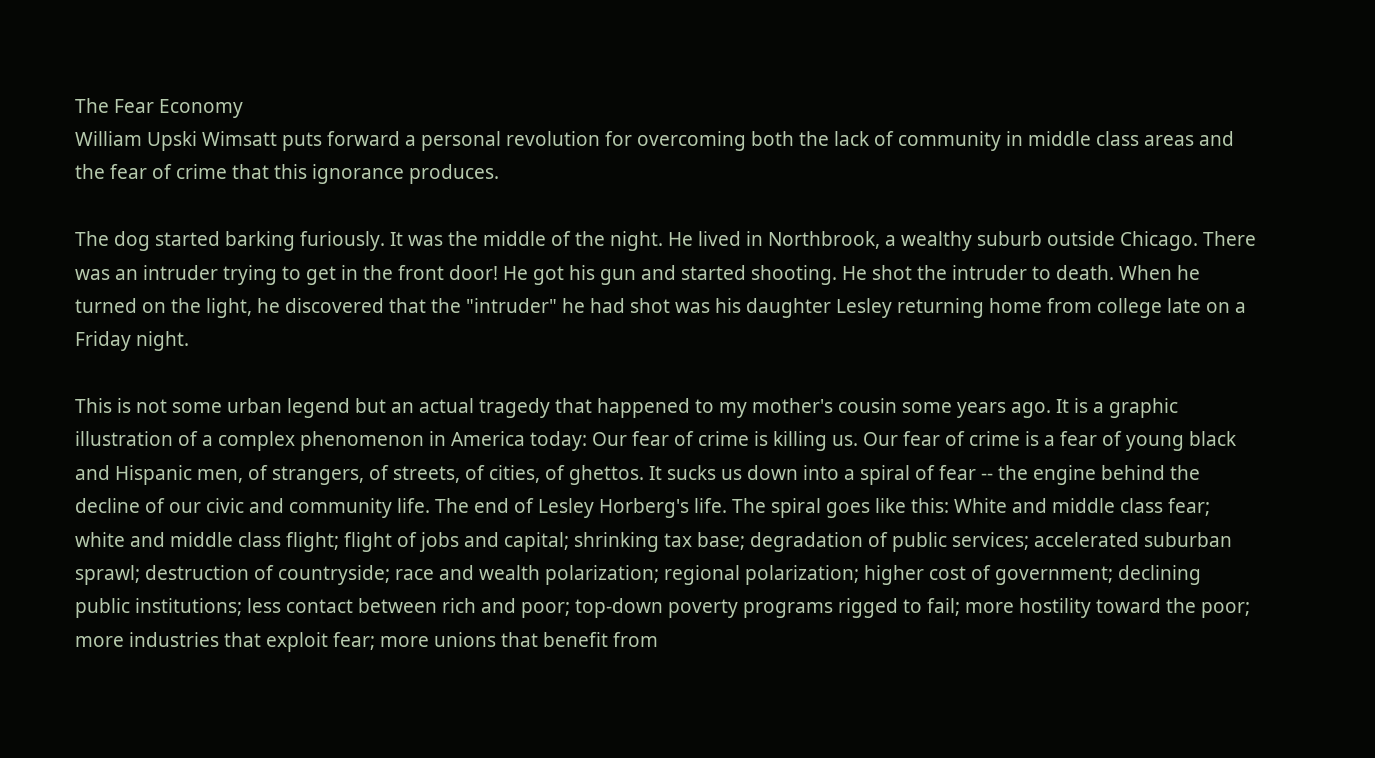The Fear Economy
William Upski Wimsatt puts forward a personal revolution for overcoming both the lack of community in middle class areas and the fear of crime that this ignorance produces.

The dog started barking furiously. It was the middle of the night. He lived in Northbrook, a wealthy suburb outside Chicago. There was an intruder trying to get in the front door! He got his gun and started shooting. He shot the intruder to death. When he turned on the light, he discovered that the "intruder" he had shot was his daughter Lesley returning home from college late on a Friday night.

This is not some urban legend but an actual tragedy that happened to my mother's cousin some years ago. It is a graphic illustration of a complex phenomenon in America today: Our fear of crime is killing us. Our fear of crime is a fear of young black and Hispanic men, of strangers, of streets, of cities, of ghettos. It sucks us down into a spiral of fear -- the engine behind the decline of our civic and community life. The end of Lesley Horberg's life. The spiral goes like this: White and middle class fear; white and middle class flight; flight of jobs and capital; shrinking tax base; degradation of public services; accelerated suburban sprawl; destruction of countryside; race and wealth polarization; regional polarization; higher cost of government; declining public institutions; less contact between rich and poor; top-down poverty programs rigged to fail; more hostility toward the poor; more industries that exploit fear; more unions that benefit from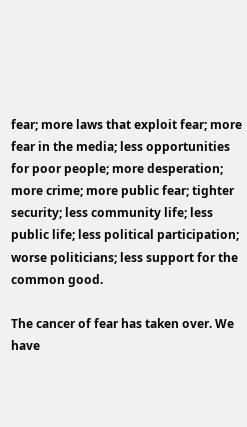fear; more laws that exploit fear; more fear in the media; less opportunities for poor people; more desperation; more crime; more public fear; tighter security; less community life; less public life; less political participation; worse politicians; less support for the common good.

The cancer of fear has taken over. We have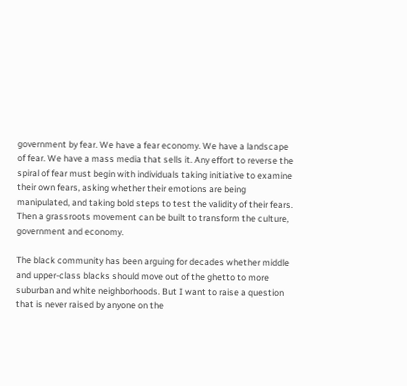government by fear. We have a fear economy. We have a landscape of fear. We have a mass media that sells it. Any effort to reverse the spiral of fear must begin with individuals taking initiative to examine their own fears, asking whether their emotions are being manipulated, and taking bold steps to test the validity of their fears. Then a grassroots movement can be built to transform the culture, government and economy.

The black community has been arguing for decades whether middle and upper-class blacks should move out of the ghetto to more suburban and white neighborhoods. But I want to raise a question that is never raised by anyone on the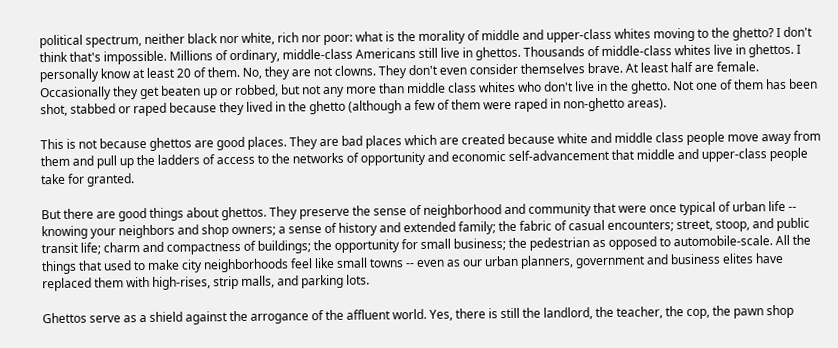political spectrum, neither black nor white, rich nor poor: what is the morality of middle and upper-class whites moving to the ghetto? I don't think that's impossible. Millions of ordinary, middle-class Americans still live in ghettos. Thousands of middle-class whites live in ghettos. I personally know at least 20 of them. No, they are not clowns. They don't even consider themselves brave. At least half are female. Occasionally they get beaten up or robbed, but not any more than middle class whites who don't live in the ghetto. Not one of them has been shot, stabbed or raped because they lived in the ghetto (although a few of them were raped in non-ghetto areas).

This is not because ghettos are good places. They are bad places which are created because white and middle class people move away from them and pull up the ladders of access to the networks of opportunity and economic self-advancement that middle and upper-class people take for granted.

But there are good things about ghettos. They preserve the sense of neighborhood and community that were once typical of urban life -- knowing your neighbors and shop owners; a sense of history and extended family; the fabric of casual encounters; street, stoop, and public transit life; charm and compactness of buildings; the opportunity for small business; the pedestrian as opposed to automobile-scale. All the things that used to make city neighborhoods feel like small towns -- even as our urban planners, government and business elites have replaced them with high-rises, strip malls, and parking lots.

Ghettos serve as a shield against the arrogance of the affluent world. Yes, there is still the landlord, the teacher, the cop, the pawn shop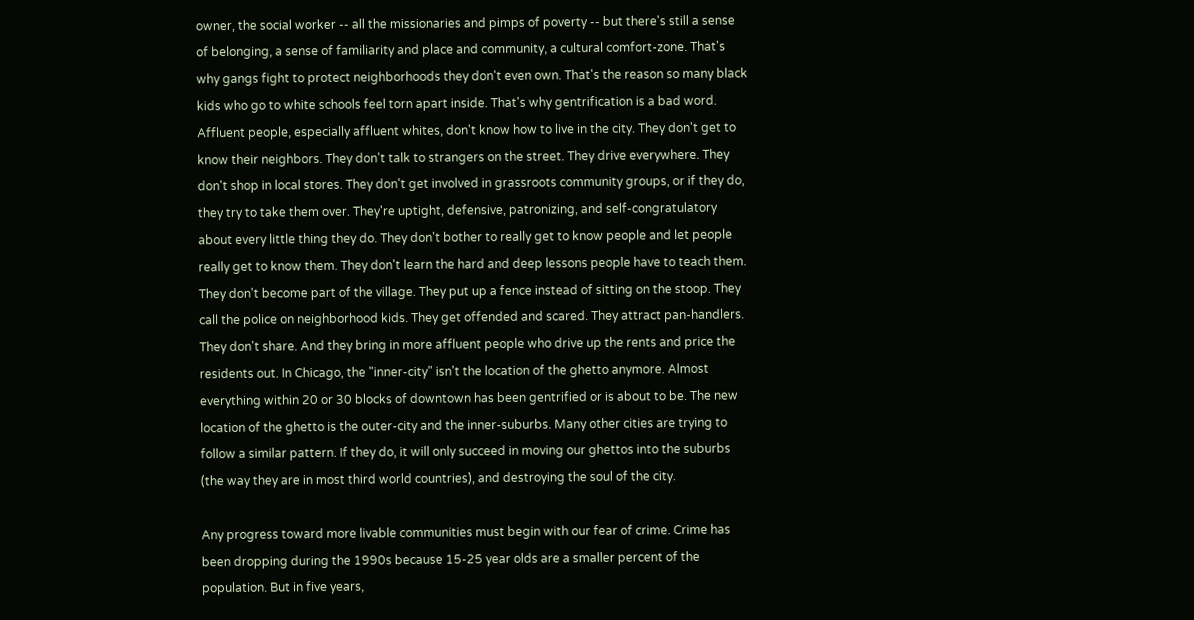owner, the social worker -- all the missionaries and pimps of poverty -- but there's still a sense of belonging, a sense of familiarity and place and community, a cultural comfort-zone. That's why gangs fight to protect neighborhoods they don't even own. That's the reason so many black kids who go to white schools feel torn apart inside. That's why gentrification is a bad word. Affluent people, especially affluent whites, don't know how to live in the city. They don't get to know their neighbors. They don't talk to strangers on the street. They drive everywhere. They don't shop in local stores. They don't get involved in grassroots community groups, or if they do, they try to take them over. They're uptight, defensive, patronizing, and self-congratulatory about every little thing they do. They don't bother to really get to know people and let people really get to know them. They don't learn the hard and deep lessons people have to teach them. They don't become part of the village. They put up a fence instead of sitting on the stoop. They call the police on neighborhood kids. They get offended and scared. They attract pan-handlers. They don't share. And they bring in more affluent people who drive up the rents and price the residents out. In Chicago, the "inner-city" isn't the location of the ghetto anymore. Almost everything within 20 or 30 blocks of downtown has been gentrified or is about to be. The new location of the ghetto is the outer-city and the inner-suburbs. Many other cities are trying to follow a similar pattern. If they do, it will only succeed in moving our ghettos into the suburbs (the way they are in most third world countries), and destroying the soul of the city.

Any progress toward more livable communities must begin with our fear of crime. Crime has been dropping during the 1990s because 15-25 year olds are a smaller percent of the population. But in five years,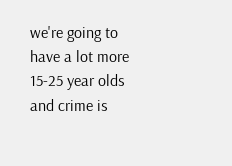we're going to have a lot more 15-25 year olds and crime is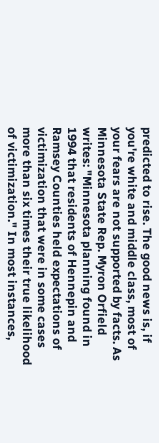predicted to rise. The good news is, if you're white and middle class, most of your fears are not supported by facts. As Minnesota State Rep. Myron Orfield writes: "Minnesota planning found in 1994 that residents of Hennepin and Ramsey Counties held expectations of victimization that were in some cases more than six times their true likelihood of victimization." In most instances,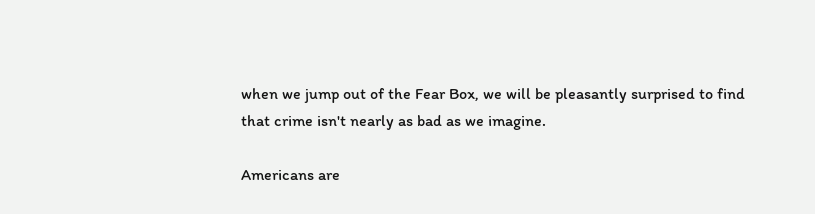when we jump out of the Fear Box, we will be pleasantly surprised to find that crime isn't nearly as bad as we imagine.

Americans are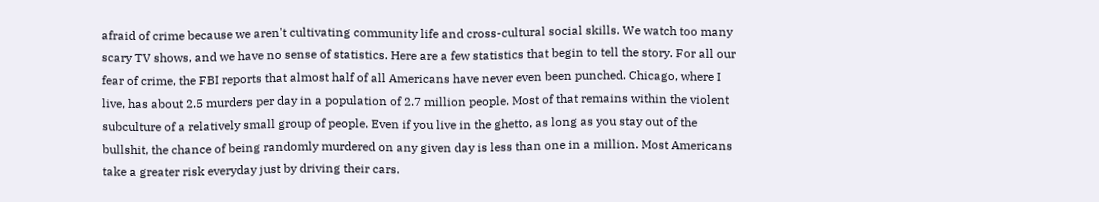afraid of crime because we aren't cultivating community life and cross-cultural social skills. We watch too many scary TV shows, and we have no sense of statistics. Here are a few statistics that begin to tell the story. For all our fear of crime, the FBI reports that almost half of all Americans have never even been punched. Chicago, where I live, has about 2.5 murders per day in a population of 2.7 million people. Most of that remains within the violent subculture of a relatively small group of people. Even if you live in the ghetto, as long as you stay out of the bullshit, the chance of being randomly murdered on any given day is less than one in a million. Most Americans take a greater risk everyday just by driving their cars.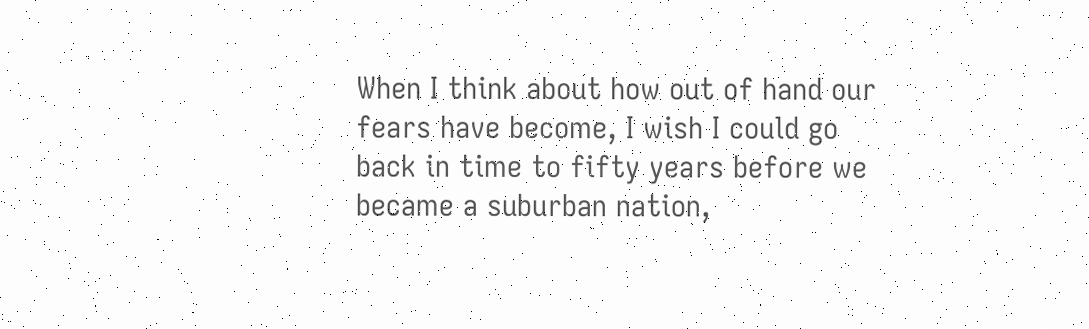When I think about how out of hand our fears have become, I wish I could go back in time to fifty years before we became a suburban nation,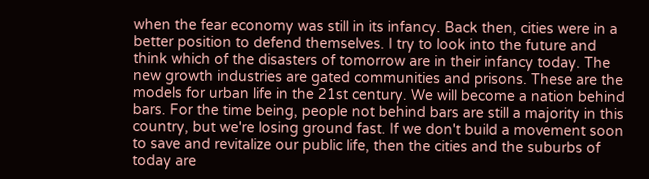when the fear economy was still in its infancy. Back then, cities were in a better position to defend themselves. I try to look into the future and think which of the disasters of tomorrow are in their infancy today. The new growth industries are gated communities and prisons. These are the models for urban life in the 21st century. We will become a nation behind bars. For the time being, people not behind bars are still a majority in this country, but we're losing ground fast. If we don't build a movement soon to save and revitalize our public life, then the cities and the suburbs of today are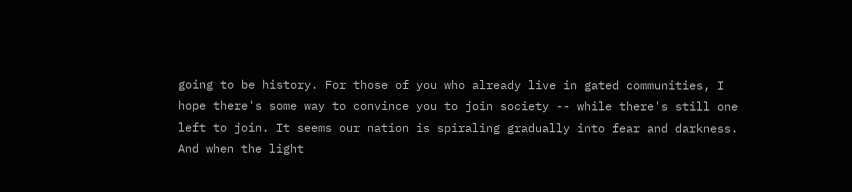going to be history. For those of you who already live in gated communities, I hope there's some way to convince you to join society -- while there's still one left to join. It seems our nation is spiraling gradually into fear and darkness. And when the light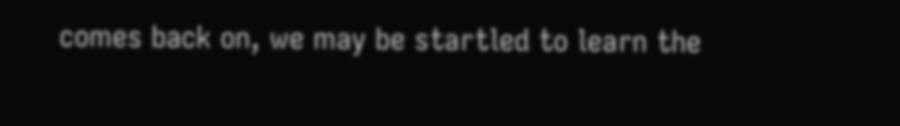comes back on, we may be startled to learn the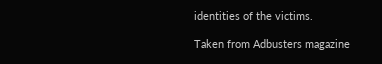identities of the victims.

Taken from Adbusters magazine